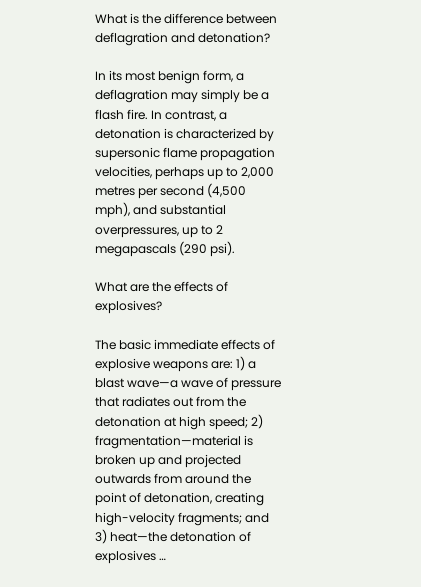What is the difference between deflagration and detonation?

In its most benign form, a deflagration may simply be a flash fire. In contrast, a detonation is characterized by supersonic flame propagation velocities, perhaps up to 2,000 metres per second (4,500 mph), and substantial overpressures, up to 2 megapascals (290 psi).

What are the effects of explosives?

The basic immediate effects of explosive weapons are: 1) a blast wave—a wave of pressure that radiates out from the detonation at high speed; 2) fragmentation—material is broken up and projected outwards from around the point of detonation, creating high-velocity fragments; and 3) heat—the detonation of explosives …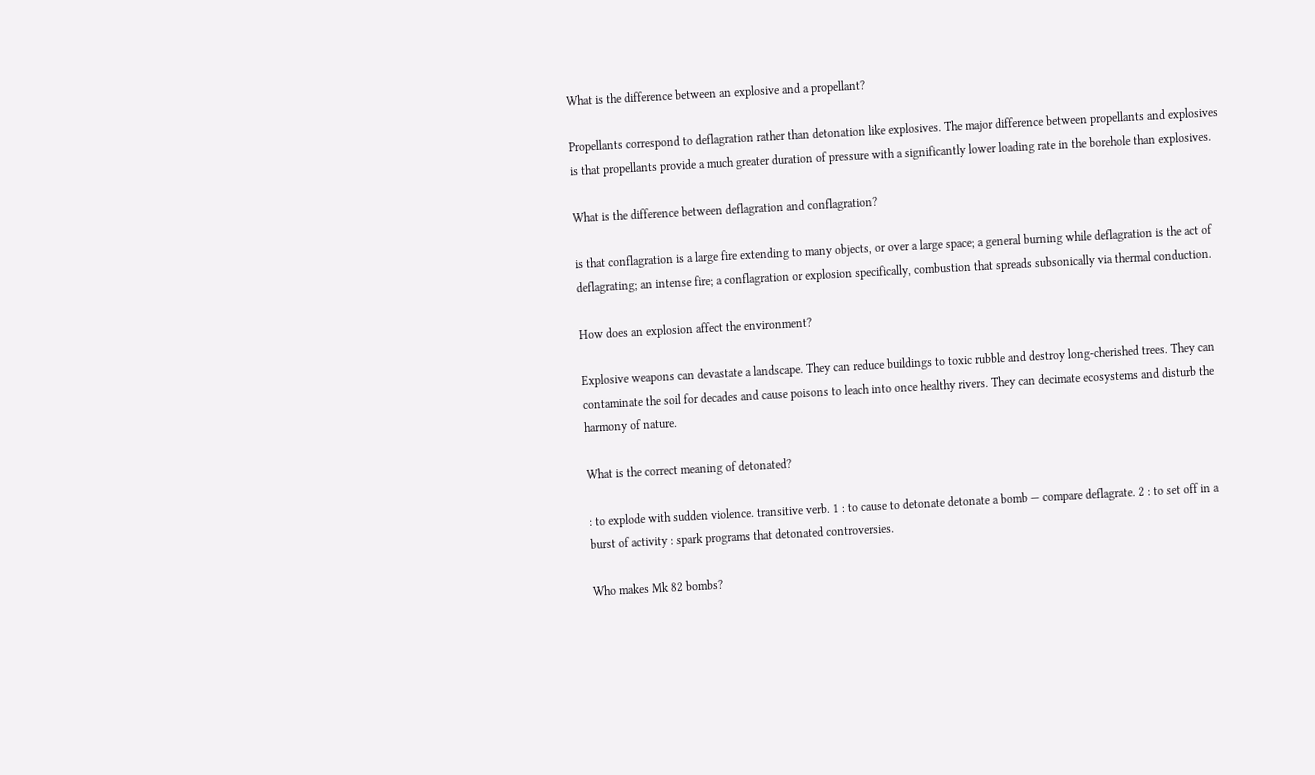What is the difference between an explosive and a propellant?

Propellants correspond to deflagration rather than detonation like explosives. The major difference between propellants and explosives is that propellants provide a much greater duration of pressure with a significantly lower loading rate in the borehole than explosives.

What is the difference between deflagration and conflagration?

is that conflagration is a large fire extending to many objects, or over a large space; a general burning while deflagration is the act of deflagrating; an intense fire; a conflagration or explosion specifically, combustion that spreads subsonically via thermal conduction.

How does an explosion affect the environment?

Explosive weapons can devastate a landscape. They can reduce buildings to toxic rubble and destroy long-cherished trees. They can contaminate the soil for decades and cause poisons to leach into once healthy rivers. They can decimate ecosystems and disturb the harmony of nature.

What is the correct meaning of detonated?

: to explode with sudden violence. transitive verb. 1 : to cause to detonate detonate a bomb — compare deflagrate. 2 : to set off in a burst of activity : spark programs that detonated controversies.

Who makes Mk 82 bombs?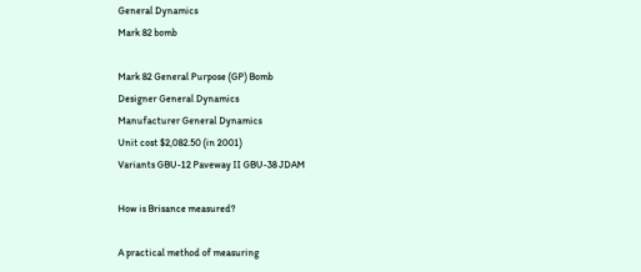General Dynamics
Mark 82 bomb

Mark 82 General Purpose (GP) Bomb
Designer General Dynamics
Manufacturer General Dynamics
Unit cost $2,082.50 (in 2001)
Variants GBU-12 Paveway II GBU-38 JDAM

How is Brisance measured?

A practical method of measuring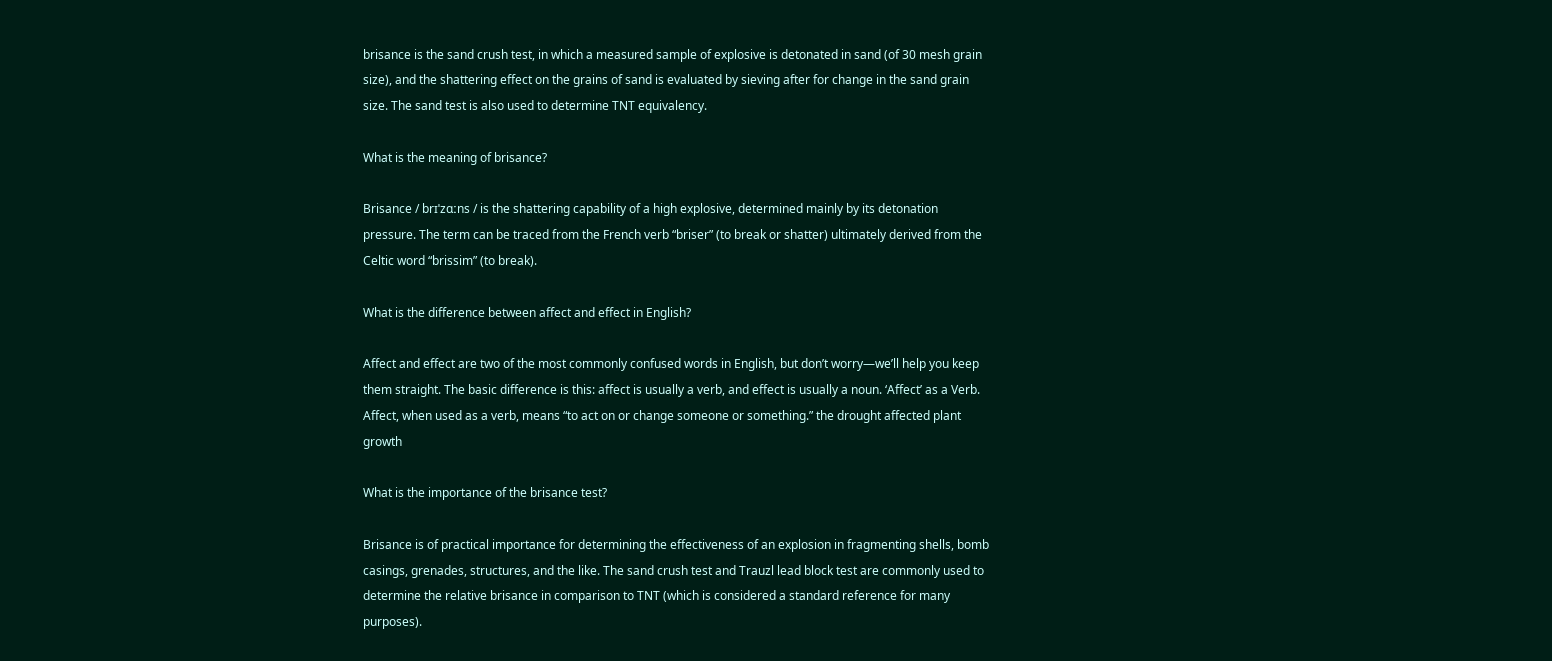brisance is the sand crush test, in which a measured sample of explosive is detonated in sand (of 30 mesh grain size), and the shattering effect on the grains of sand is evaluated by sieving after for change in the sand grain size. The sand test is also used to determine TNT equivalency.

What is the meaning of brisance?

Brisance / brɪˈzɑːns / is the shattering capability of a high explosive, determined mainly by its detonation pressure. The term can be traced from the French verb “briser” (to break or shatter) ultimately derived from the Celtic word “brissim” (to break).

What is the difference between affect and effect in English?

Affect and effect are two of the most commonly confused words in English, but don’t worry—we’ll help you keep them straight. The basic difference is this: affect is usually a verb, and effect is usually a noun. ‘Affect’ as a Verb. Affect, when used as a verb, means “to act on or change someone or something.” the drought affected plant growth

What is the importance of the brisance test?

Brisance is of practical importance for determining the effectiveness of an explosion in fragmenting shells, bomb casings, grenades, structures, and the like. The sand crush test and Trauzl lead block test are commonly used to determine the relative brisance in comparison to TNT (which is considered a standard reference for many purposes).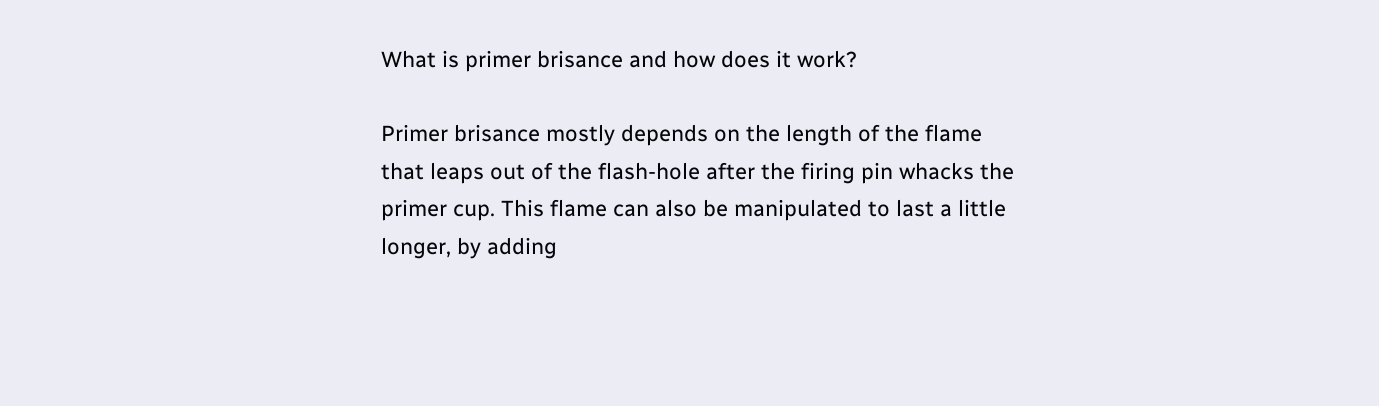What is primer brisance and how does it work?

Primer brisance mostly depends on the length of the flame that leaps out of the flash-hole after the firing pin whacks the primer cup. This flame can also be manipulated to last a little longer, by adding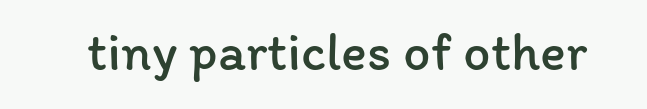tiny particles of other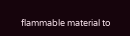flammable material to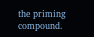the priming compound.